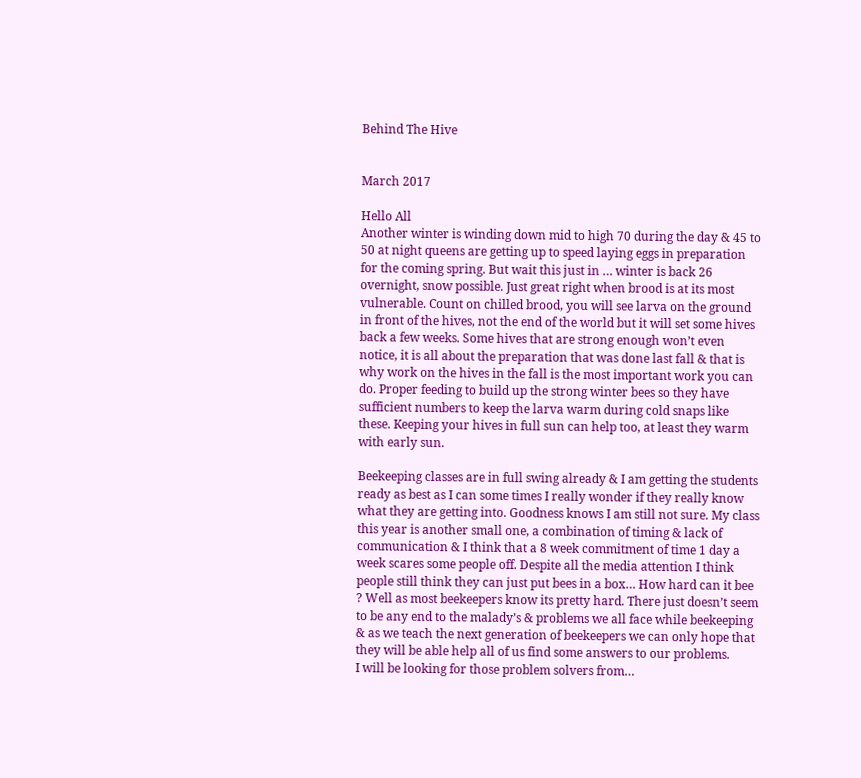Behind The Hive


March 2017

Hello All
Another winter is winding down mid to high 70 during the day & 45 to 50 at night queens are getting up to speed laying eggs in preparation for the coming spring. But wait this just in … winter is back 26 overnight, snow possible. Just great right when brood is at its most vulnerable. Count on chilled brood, you will see larva on the ground in front of the hives, not the end of the world but it will set some hives back a few weeks. Some hives that are strong enough won’t even notice, it is all about the preparation that was done last fall & that is why work on the hives in the fall is the most important work you can do. Proper feeding to build up the strong winter bees so they have sufficient numbers to keep the larva warm during cold snaps like these. Keeping your hives in full sun can help too, at least they warm with early sun.

Beekeeping classes are in full swing already & I am getting the students ready as best as I can some times I really wonder if they really know what they are getting into. Goodness knows I am still not sure. My class this year is another small one, a combination of timing & lack of communication & I think that a 8 week commitment of time 1 day a week scares some people off. Despite all the media attention I think people still think they can just put bees in a box… How hard can it bee ? Well as most beekeepers know its pretty hard. There just doesn’t seem to be any end to the malady’s & problems we all face while beekeeping & as we teach the next generation of beekeepers we can only hope that they will be able help all of us find some answers to our problems.
I will be looking for those problem solvers from…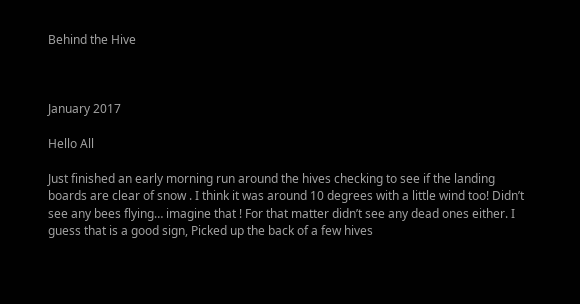Behind the Hive



January 2017

Hello All

Just finished an early morning run around the hives checking to see if the landing boards are clear of snow . I think it was around 10 degrees with a little wind too! Didn’t see any bees flying… imagine that ! For that matter didn’t see any dead ones either. I guess that is a good sign, Picked up the back of a few hives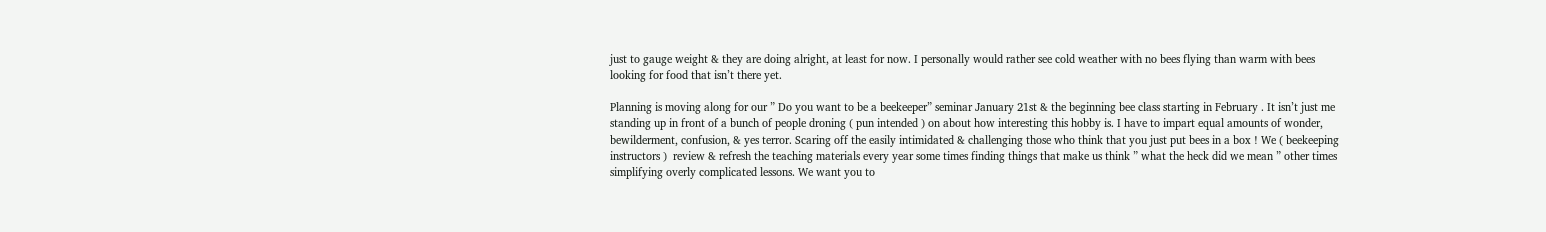just to gauge weight & they are doing alright, at least for now. I personally would rather see cold weather with no bees flying than warm with bees looking for food that isn’t there yet.

Planning is moving along for our ” Do you want to be a beekeeper” seminar January 21st & the beginning bee class starting in February . It isn’t just me standing up in front of a bunch of people droning ( pun intended ) on about how interesting this hobby is. I have to impart equal amounts of wonder, bewilderment, confusion, & yes terror. Scaring off the easily intimidated & challenging those who think that you just put bees in a box ! We ( beekeeping instructors )  review & refresh the teaching materials every year some times finding things that make us think ” what the heck did we mean ” other times simplifying overly complicated lessons. We want you to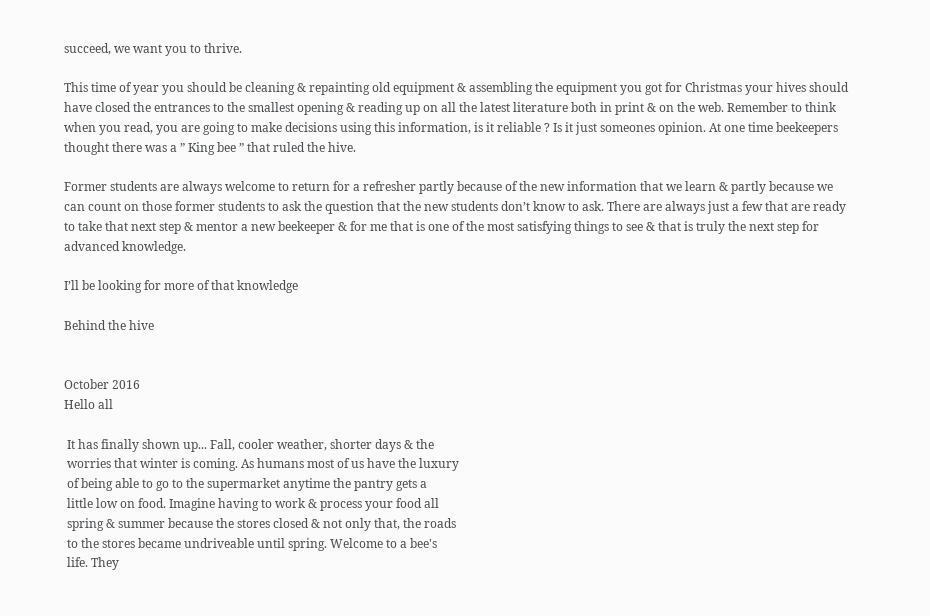succeed, we want you to thrive.

This time of year you should be cleaning & repainting old equipment & assembling the equipment you got for Christmas your hives should have closed the entrances to the smallest opening & reading up on all the latest literature both in print & on the web. Remember to think when you read, you are going to make decisions using this information, is it reliable ? Is it just someones opinion. At one time beekeepers thought there was a ” King bee ” that ruled the hive.

Former students are always welcome to return for a refresher partly because of the new information that we learn & partly because we can count on those former students to ask the question that the new students don’t know to ask. There are always just a few that are ready to take that next step & mentor a new beekeeper & for me that is one of the most satisfying things to see & that is truly the next step for advanced knowledge.

I’ll be looking for more of that knowledge

Behind the hive


October 2016
Hello all

 It has finally shown up... Fall, cooler weather, shorter days & the
 worries that winter is coming. As humans most of us have the luxury
 of being able to go to the supermarket anytime the pantry gets a
 little low on food. Imagine having to work & process your food all
 spring & summer because the stores closed & not only that, the roads
 to the stores became undriveable until spring. Welcome to a bee's
 life. They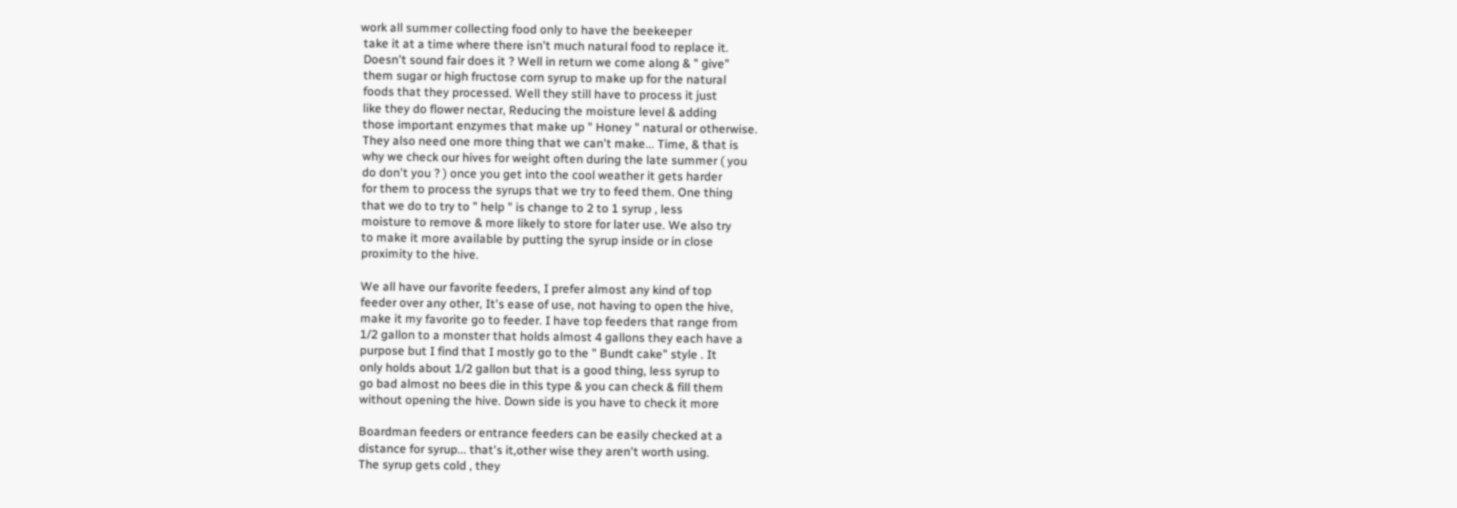work all summer collecting food only to have the beekeeper
 take it at a time where there isn't much natural food to replace it.
 Doesn't sound fair does it ? Well in return we come along & " give"
 them sugar or high fructose corn syrup to make up for the natural
 foods that they processed. Well they still have to process it just
 like they do flower nectar, Reducing the moisture level & adding
 those important enzymes that make up " Honey " natural or otherwise.
 They also need one more thing that we can't make... Time, & that is
 why we check our hives for weight often during the late summer ( you
 do don't you ? ) once you get into the cool weather it gets harder
 for them to process the syrups that we try to feed them. One thing
 that we do to try to " help " is change to 2 to 1 syrup , less
 moisture to remove & more likely to store for later use. We also try
 to make it more available by putting the syrup inside or in close
 proximity to the hive.

 We all have our favorite feeders, I prefer almost any kind of top
 feeder over any other, It's ease of use, not having to open the hive,
 make it my favorite go to feeder. I have top feeders that range from
 1/2 gallon to a monster that holds almost 4 gallons they each have a
 purpose but I find that I mostly go to the " Bundt cake" style . It
 only holds about 1/2 gallon but that is a good thing, less syrup to
 go bad almost no bees die in this type & you can check & fill them
 without opening the hive. Down side is you have to check it more

 Boardman feeders or entrance feeders can be easily checked at a
 distance for syrup... that's it,other wise they aren't worth using.
 The syrup gets cold , they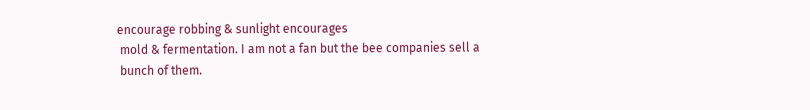encourage robbing & sunlight encourages
 mold & fermentation. I am not a fan but the bee companies sell a
 bunch of them.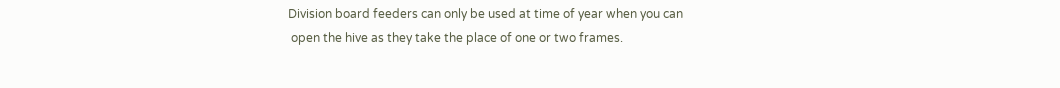Division board feeders can only be used at time of year when you can
 open the hive as they take the place of one or two frames.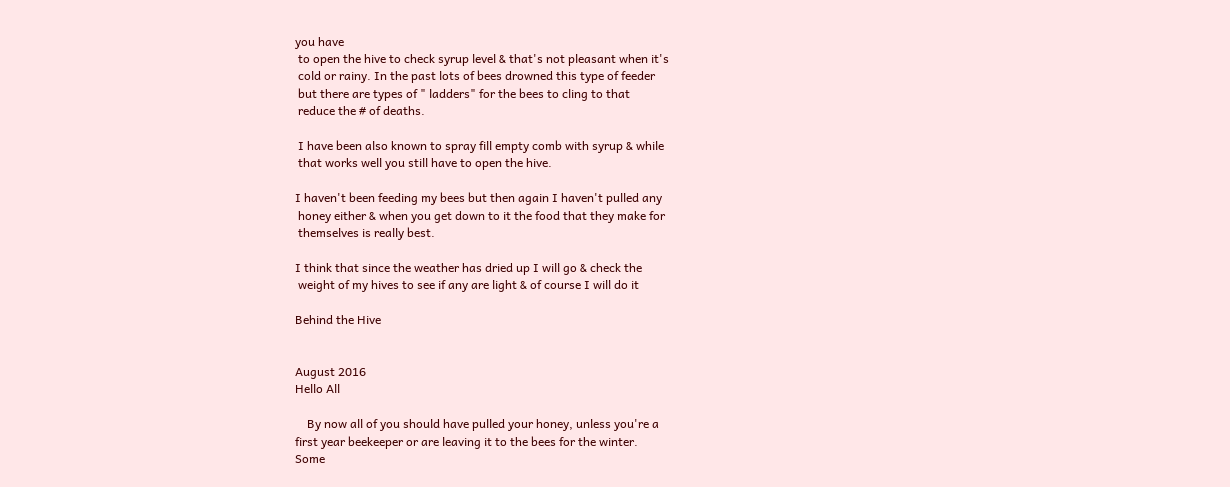you have
 to open the hive to check syrup level & that's not pleasant when it's
 cold or rainy. In the past lots of bees drowned this type of feeder
 but there are types of " ladders" for the bees to cling to that
 reduce the # of deaths.

 I have been also known to spray fill empty comb with syrup & while
 that works well you still have to open the hive.

I haven't been feeding my bees but then again I haven't pulled any
 honey either & when you get down to it the food that they make for
 themselves is really best.

I think that since the weather has dried up I will go & check the
 weight of my hives to see if any are light & of course I will do it

Behind the Hive


August 2016
Hello All

    By now all of you should have pulled your honey, unless you're a
first year beekeeper or are leaving it to the bees for the winter.
Some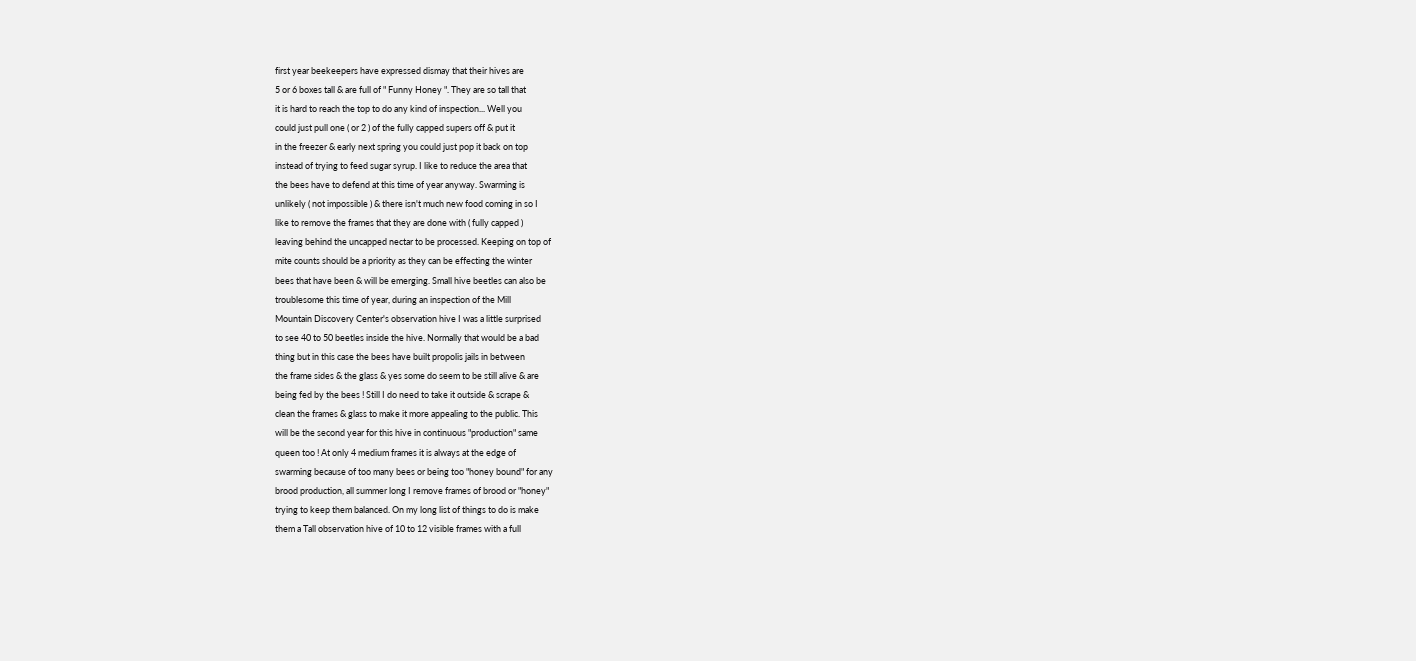first year beekeepers have expressed dismay that their hives are
5 or 6 boxes tall & are full of " Funny Honey ". They are so tall that
it is hard to reach the top to do any kind of inspection... Well you
could just pull one ( or 2 ) of the fully capped supers off & put it
in the freezer & early next spring you could just pop it back on top
instead of trying to feed sugar syrup. I like to reduce the area that
the bees have to defend at this time of year anyway. Swarming is
unlikely ( not impossible ) & there isn't much new food coming in so I
like to remove the frames that they are done with ( fully capped )
leaving behind the uncapped nectar to be processed. Keeping on top of
mite counts should be a priority as they can be effecting the winter
bees that have been & will be emerging. Small hive beetles can also be
troublesome this time of year, during an inspection of the Mill
Mountain Discovery Center's observation hive I was a little surprised
to see 40 to 50 beetles inside the hive. Normally that would be a bad
thing but in this case the bees have built propolis jails in between
the frame sides & the glass & yes some do seem to be still alive & are
being fed by the bees ! Still I do need to take it outside & scrape &
clean the frames & glass to make it more appealing to the public. This
will be the second year for this hive in continuous "production" same
queen too ! At only 4 medium frames it is always at the edge of
swarming because of too many bees or being too "honey bound" for any
brood production, all summer long I remove frames of brood or "honey"
trying to keep them balanced. On my long list of things to do is make
them a Tall observation hive of 10 to 12 visible frames with a full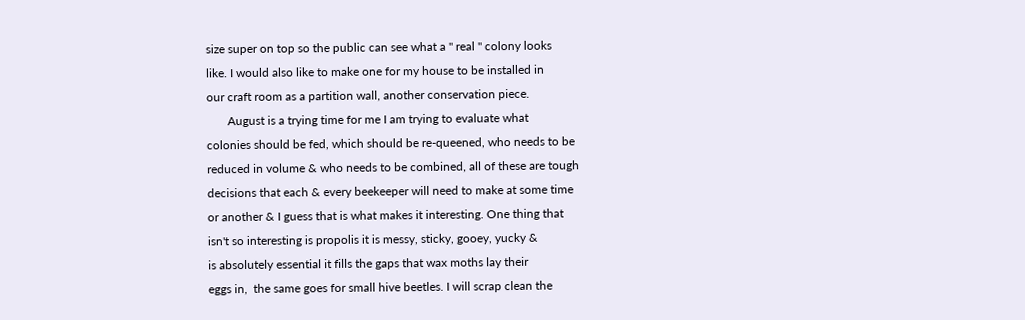size super on top so the public can see what a " real " colony looks
like. I would also like to make one for my house to be installed in
our craft room as a partition wall, another conservation piece.
       August is a trying time for me I am trying to evaluate what
colonies should be fed, which should be re-queened, who needs to be
reduced in volume & who needs to be combined, all of these are tough
decisions that each & every beekeeper will need to make at some time
or another & I guess that is what makes it interesting. One thing that
isn't so interesting is propolis it is messy, sticky, gooey, yucky &
is absolutely essential it fills the gaps that wax moths lay their
eggs in,  the same goes for small hive beetles. I will scrap clean the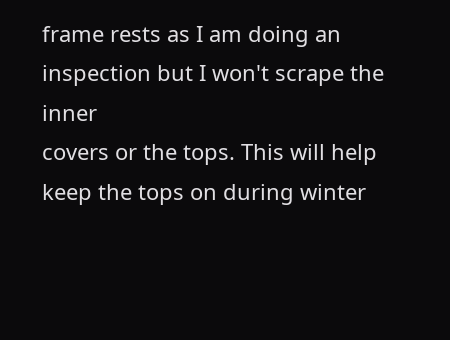frame rests as I am doing an inspection but I won't scrape the inner
covers or the tops. This will help keep the tops on during winter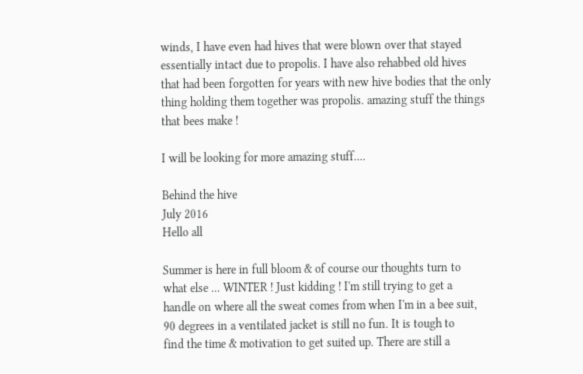winds, I have even had hives that were blown over that stayed
essentially intact due to propolis. I have also rehabbed old hives
that had been forgotten for years with new hive bodies that the only
thing holding them together was propolis. amazing stuff the things
that bees make !

I will be looking for more amazing stuff....

Behind the hive
July 2016
Hello all

Summer is here in full bloom & of course our thoughts turn to
what else ... WINTER ! Just kidding ! I'm still trying to get a
handle on where all the sweat comes from when I'm in a bee suit,
90 degrees in a ventilated jacket is still no fun. It is tough to
find the time & motivation to get suited up. There are still a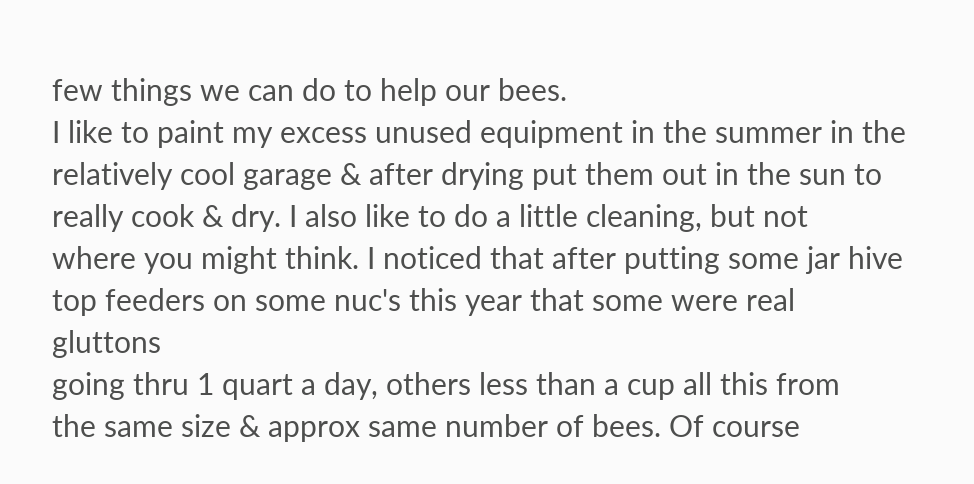few things we can do to help our bees.
I like to paint my excess unused equipment in the summer in the
relatively cool garage & after drying put them out in the sun to
really cook & dry. I also like to do a little cleaning, but not
where you might think. I noticed that after putting some jar hive
top feeders on some nuc's this year that some were real gluttons
going thru 1 quart a day, others less than a cup all this from
the same size & approx same number of bees. Of course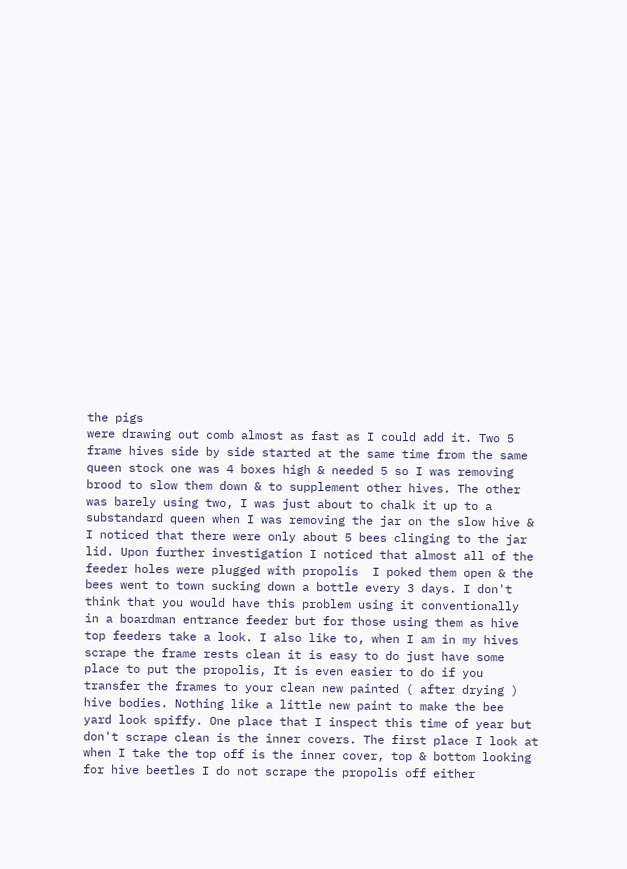the pigs
were drawing out comb almost as fast as I could add it. Two 5
frame hives side by side started at the same time from the same
queen stock one was 4 boxes high & needed 5 so I was removing
brood to slow them down & to supplement other hives. The other
was barely using two, I was just about to chalk it up to a
substandard queen when I was removing the jar on the slow hive &
I noticed that there were only about 5 bees clinging to the jar
lid. Upon further investigation I noticed that almost all of the
feeder holes were plugged with propolis  I poked them open & the
bees went to town sucking down a bottle every 3 days. I don't
think that you would have this problem using it conventionally
in a boardman entrance feeder but for those using them as hive
top feeders take a look. I also like to, when I am in my hives
scrape the frame rests clean it is easy to do just have some
place to put the propolis, It is even easier to do if you
transfer the frames to your clean new painted ( after drying )
hive bodies. Nothing like a little new paint to make the bee
yard look spiffy. One place that I inspect this time of year but
don't scrape clean is the inner covers. The first place I look at
when I take the top off is the inner cover, top & bottom looking
for hive beetles I do not scrape the propolis off either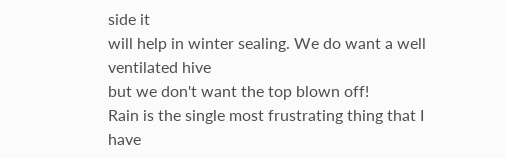side it
will help in winter sealing. We do want a well ventilated hive
but we don't want the top blown off!
Rain is the single most frustrating thing that I have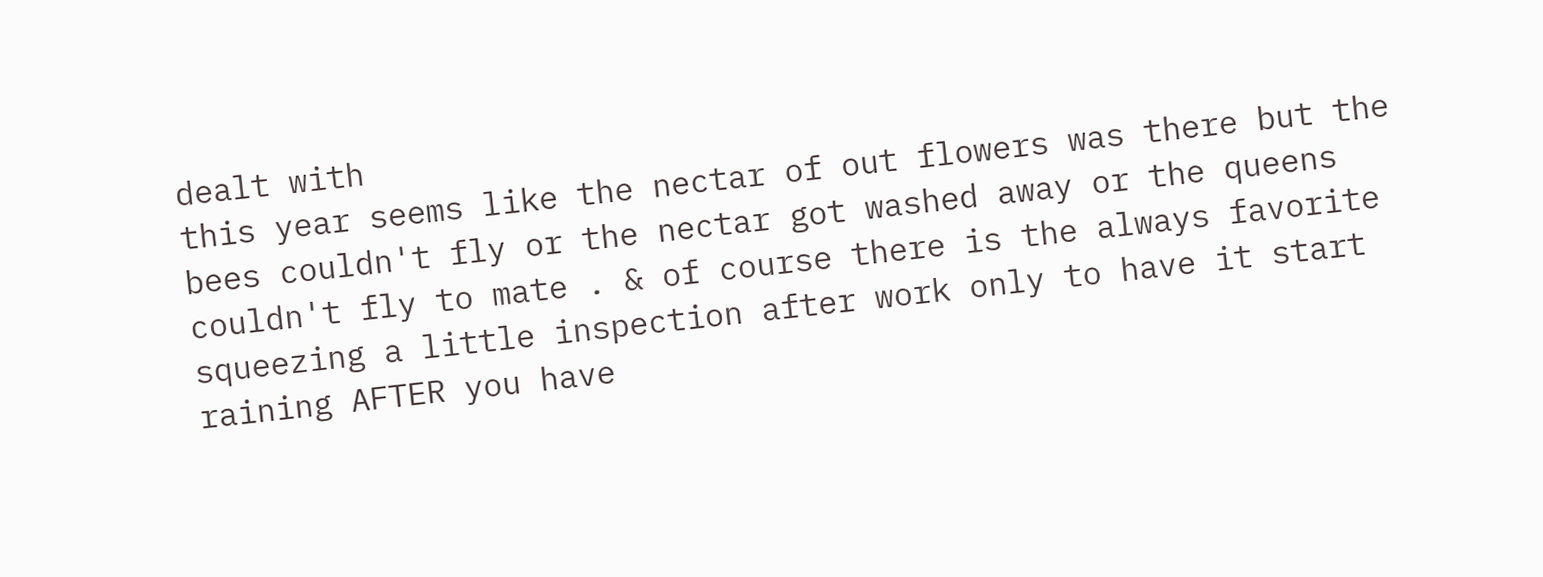dealt with
this year seems like the nectar of out flowers was there but the
bees couldn't fly or the nectar got washed away or the queens
couldn't fly to mate . & of course there is the always favorite
squeezing a little inspection after work only to have it start
raining AFTER you have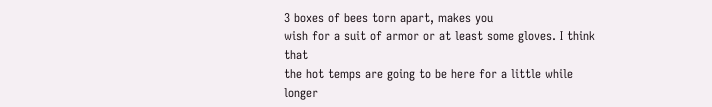3 boxes of bees torn apart, makes you
wish for a suit of armor or at least some gloves. I think that
the hot temps are going to be here for a little while longer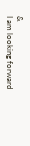&
I am looking forward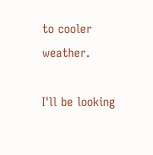to cooler weather.

I'll be looking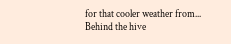for that cooler weather from...
Behind the hive